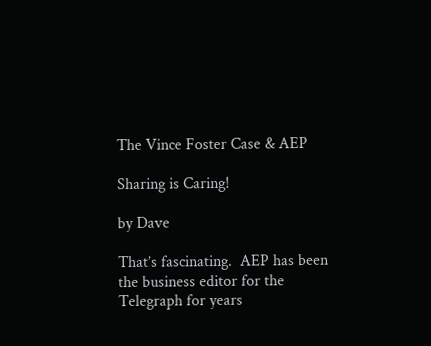The Vince Foster Case & AEP

Sharing is Caring!

by Dave

That’s fascinating.  AEP has been the business editor for the Telegraph for years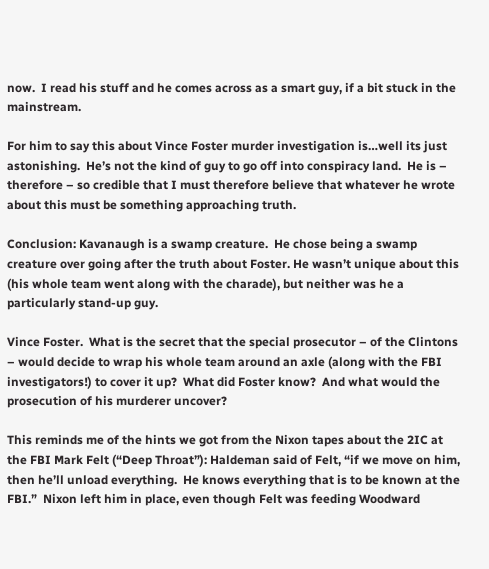now.  I read his stuff and he comes across as a smart guy, if a bit stuck in the mainstream.

For him to say this about Vince Foster murder investigation is…well its just astonishing.  He’s not the kind of guy to go off into conspiracy land.  He is – therefore – so credible that I must therefore believe that whatever he wrote about this must be something approaching truth.

Conclusion: Kavanaugh is a swamp creature.  He chose being a swamp creature over going after the truth about Foster. He wasn’t unique about this (his whole team went along with the charade), but neither was he a particularly stand-up guy.

Vince Foster.  What is the secret that the special prosecutor – of the Clintons – would decide to wrap his whole team around an axle (along with the FBI investigators!) to cover it up?  What did Foster know?  And what would the prosecution of his murderer uncover?

This reminds me of the hints we got from the Nixon tapes about the 2IC at the FBI Mark Felt (“Deep Throat”): Haldeman said of Felt, “if we move on him, then he’ll unload everything.  He knows everything that is to be known at the FBI.”  Nixon left him in place, even though Felt was feeding Woodward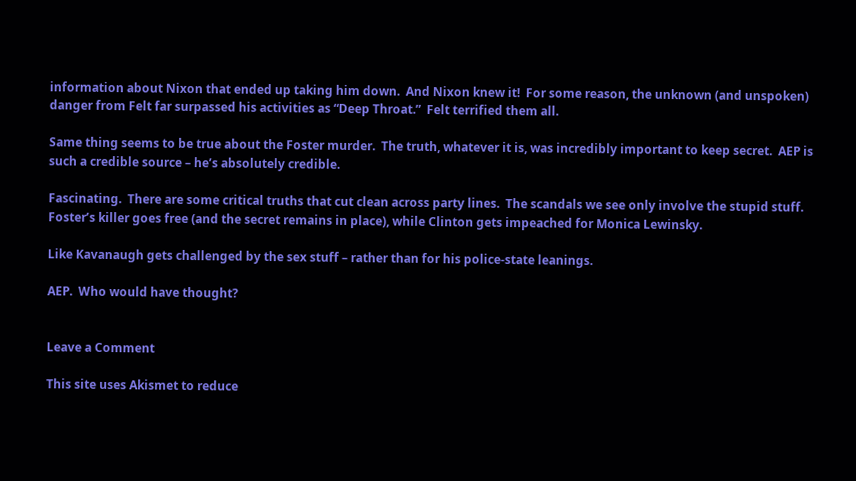information about Nixon that ended up taking him down.  And Nixon knew it!  For some reason, the unknown (and unspoken) danger from Felt far surpassed his activities as “Deep Throat.”  Felt terrified them all.

Same thing seems to be true about the Foster murder.  The truth, whatever it is, was incredibly important to keep secret.  AEP is such a credible source – he’s absolutely credible.

Fascinating.  There are some critical truths that cut clean across party lines.  The scandals we see only involve the stupid stuff.  Foster’s killer goes free (and the secret remains in place), while Clinton gets impeached for Monica Lewinsky.

Like Kavanaugh gets challenged by the sex stuff – rather than for his police-state leanings.

AEP.  Who would have thought?


Leave a Comment

This site uses Akismet to reduce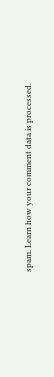spam. Learn how your comment data is processed.